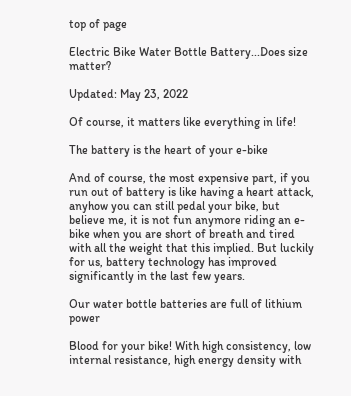top of page

Electric Bike Water Bottle Battery...Does size matter?

Updated: May 23, 2022

Of course, it matters like everything in life!

The battery is the heart of your e-bike

And of course, the most expensive part, if you run out of battery is like having a heart attack, anyhow you can still pedal your bike, but believe me, it is not fun anymore riding an e-bike when you are short of breath and tired with all the weight that this implied. But luckily for us, battery technology has improved significantly in the last few years.

Our water bottle batteries are full of lithium power

Blood for your bike! With high consistency, low internal resistance, high energy density with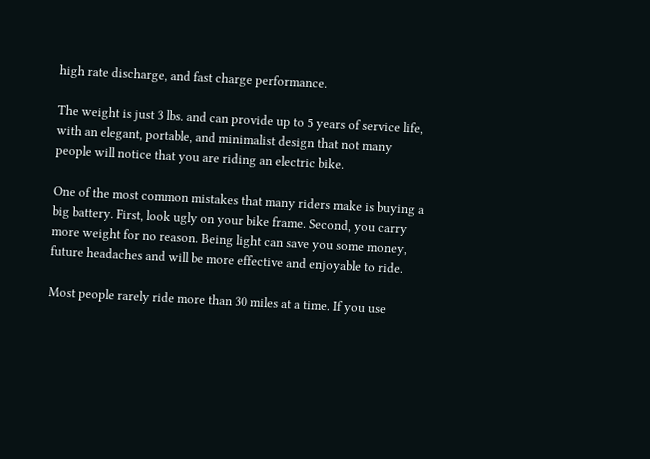high rate discharge, and fast charge performance.

The weight is just 3 lbs. and can provide up to 5 years of service life, with an elegant, portable, and minimalist design that not many people will notice that you are riding an electric bike.

One of the most common mistakes that many riders make is buying a big battery. First, look ugly on your bike frame. Second, you carry more weight for no reason. Being light can save you some money, future headaches and will be more effective and enjoyable to ride.

Most people rarely ride more than 30 miles at a time. If you use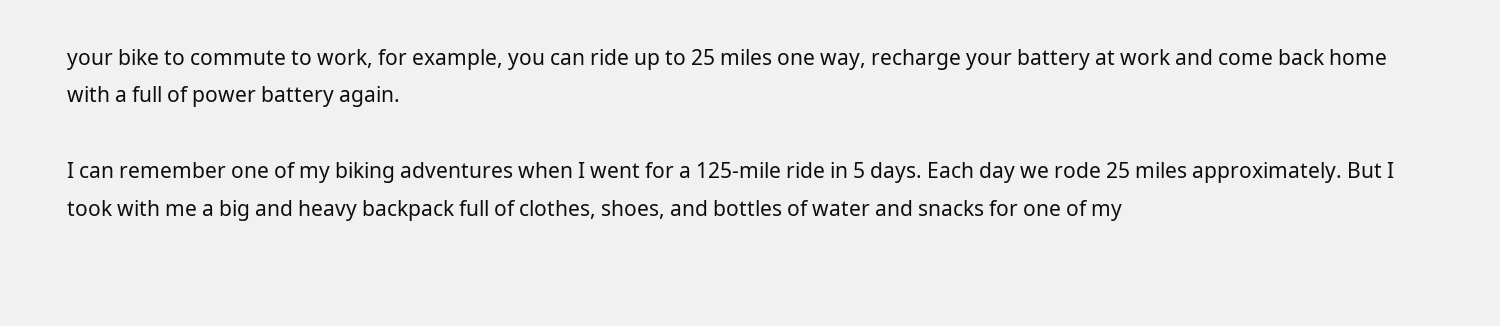your bike to commute to work, for example, you can ride up to 25 miles one way, recharge your battery at work and come back home with a full of power battery again.

I can remember one of my biking adventures when I went for a 125-mile ride in 5 days. Each day we rode 25 miles approximately. But I took with me a big and heavy backpack full of clothes, shoes, and bottles of water and snacks for one of my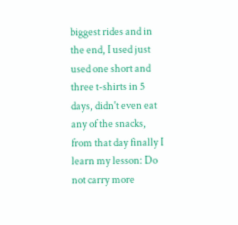biggest rides and in the end, I used just used one short and three t-shirts in 5 days, didn't even eat any of the snacks, from that day finally I learn my lesson: Do not carry more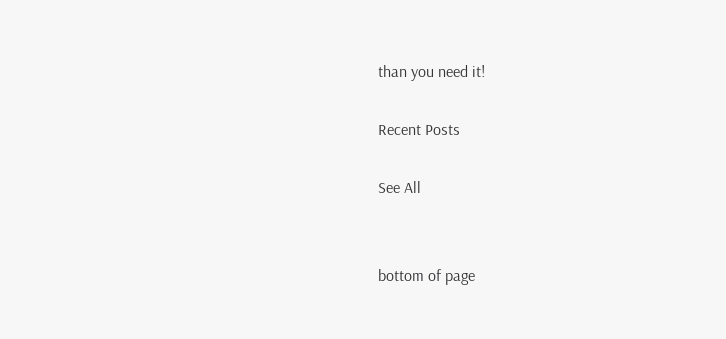than you need it!

Recent Posts

See All


bottom of page